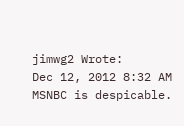jimwg2 Wrote:
Dec 12, 2012 8:32 AM
MSNBC is despicable.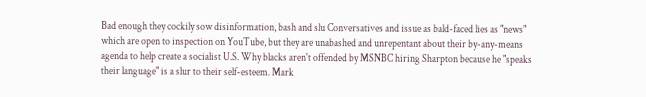Bad enough they cockily sow disinformation, bash and slu Conversatives and issue as bald-faced lies as "news" which are open to inspection on YouTube, but they are unabashed and unrepentant about their by-any-means agenda to help create a socialist U.S. Why blacks aren't offended by MSNBC hiring Sharpton because he "speaks their language" is a slur to their self-esteem. Mark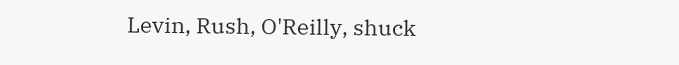Levin, Rush, O'Reilly, shuck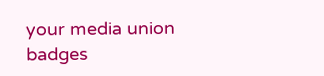your media union badges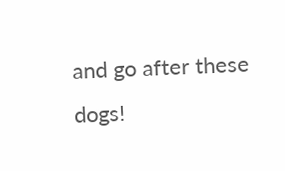and go after these dogs!